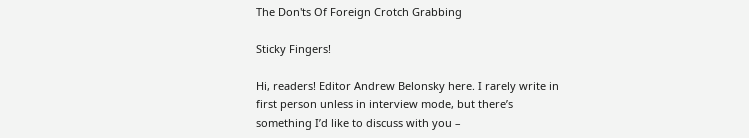The Don'ts Of Foreign Crotch Grabbing

Sticky Fingers!

Hi, readers! Editor Andrew Belonsky here. I rarely write in first person unless in interview mode, but there’s something I’d like to discuss with you –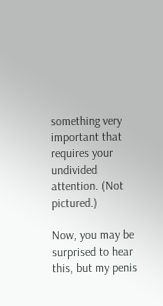something very important that requires your undivided attention. (Not pictured.)

Now, you may be surprised to hear this, but my penis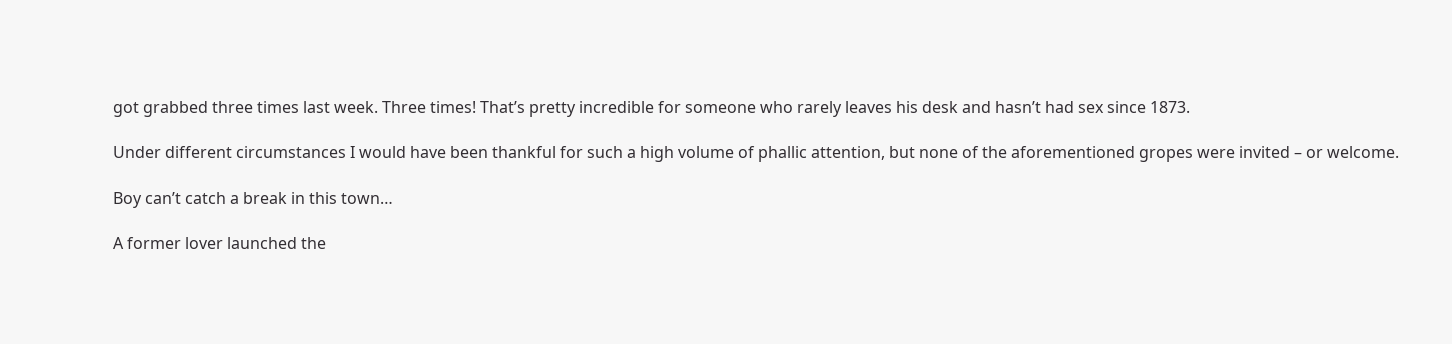got grabbed three times last week. Three times! That’s pretty incredible for someone who rarely leaves his desk and hasn’t had sex since 1873.

Under different circumstances I would have been thankful for such a high volume of phallic attention, but none of the aforementioned gropes were invited – or welcome.

Boy can’t catch a break in this town…

A former lover launched the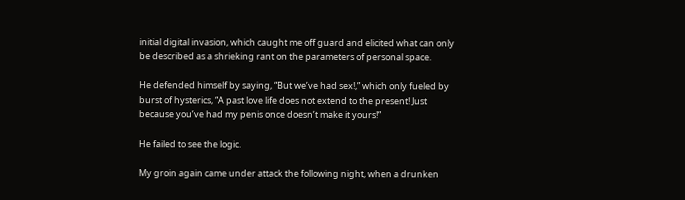initial digital invasion, which caught me off guard and elicited what can only be described as a shrieking rant on the parameters of personal space.

He defended himself by saying, “But we’ve had sex!,” which only fueled by burst of hysterics, “A past love life does not extend to the present! Just because you’ve had my penis once doesn’t make it yours!”

He failed to see the logic.

My groin again came under attack the following night, when a drunken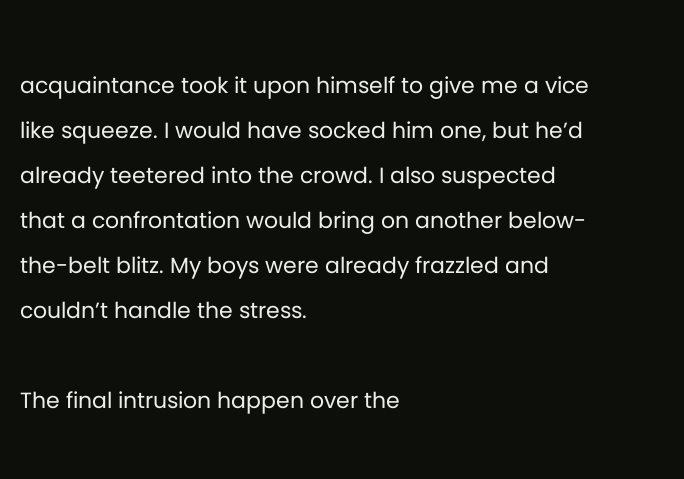acquaintance took it upon himself to give me a vice like squeeze. I would have socked him one, but he’d already teetered into the crowd. I also suspected that a confrontation would bring on another below-the-belt blitz. My boys were already frazzled and couldn’t handle the stress.

The final intrusion happen over the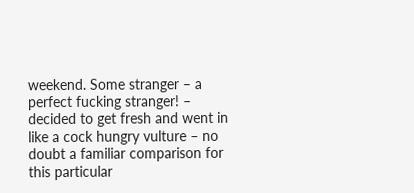weekend. Some stranger – a perfect fucking stranger! – decided to get fresh and went in like a cock hungry vulture – no doubt a familiar comparison for this particular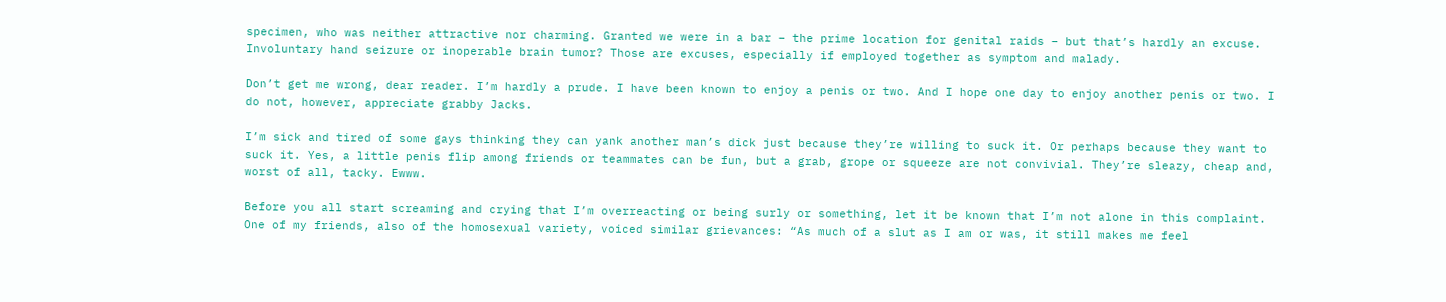specimen, who was neither attractive nor charming. Granted we were in a bar – the prime location for genital raids – but that’s hardly an excuse. Involuntary hand seizure or inoperable brain tumor? Those are excuses, especially if employed together as symptom and malady.

Don’t get me wrong, dear reader. I’m hardly a prude. I have been known to enjoy a penis or two. And I hope one day to enjoy another penis or two. I do not, however, appreciate grabby Jacks.

I’m sick and tired of some gays thinking they can yank another man’s dick just because they’re willing to suck it. Or perhaps because they want to suck it. Yes, a little penis flip among friends or teammates can be fun, but a grab, grope or squeeze are not convivial. They’re sleazy, cheap and, worst of all, tacky. Ewww.

Before you all start screaming and crying that I’m overreacting or being surly or something, let it be known that I’m not alone in this complaint. One of my friends, also of the homosexual variety, voiced similar grievances: “As much of a slut as I am or was, it still makes me feel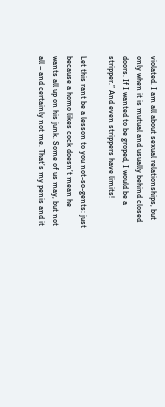violated. I am all about sexual relationships, but only when it is mutual and usually behind closed doors. If I wanted to be groped, I would be a stripper.” And even strippers have limits!

Let this rant be a lesson to you not-so-gents: just because a homo likes cock doesn’t mean he wants all up on his junk. Some of us may, but not all – and certainly not me. That’s my penis and it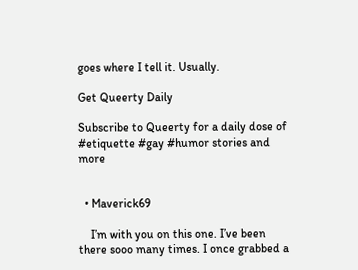goes where I tell it. Usually.

Get Queerty Daily

Subscribe to Queerty for a daily dose of #etiquette #gay #humor stories and more


  • Maverick69

    I’m with you on this one. I’ve been there sooo many times. I once grabbed a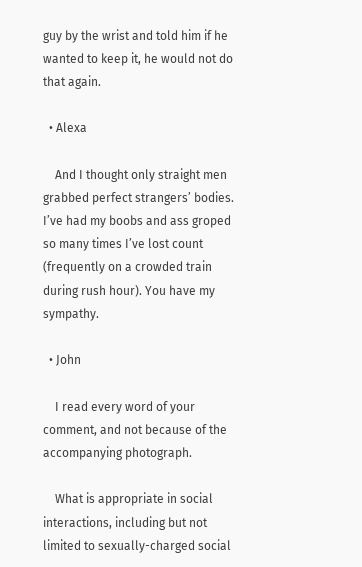guy by the wrist and told him if he wanted to keep it, he would not do that again.

  • Alexa

    And I thought only straight men grabbed perfect strangers’ bodies. I’ve had my boobs and ass groped so many times I’ve lost count (frequently on a crowded train during rush hour). You have my sympathy.

  • John

    I read every word of your comment, and not because of the accompanying photograph.

    What is appropriate in social interactions, including but not limited to sexually-charged social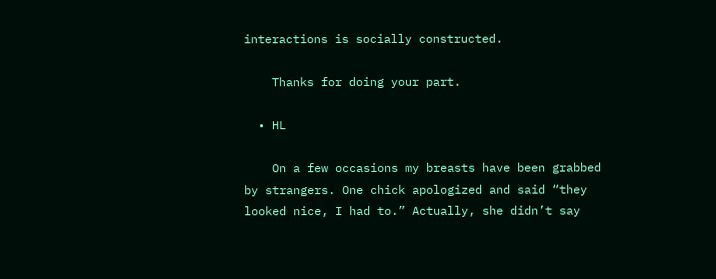interactions is socially constructed.

    Thanks for doing your part.

  • HL

    On a few occasions my breasts have been grabbed by strangers. One chick apologized and said “they looked nice, I had to.” Actually, she didn’t say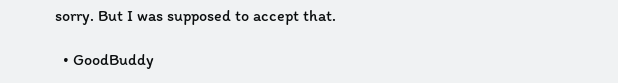sorry. But I was supposed to accept that.

  • GoodBuddy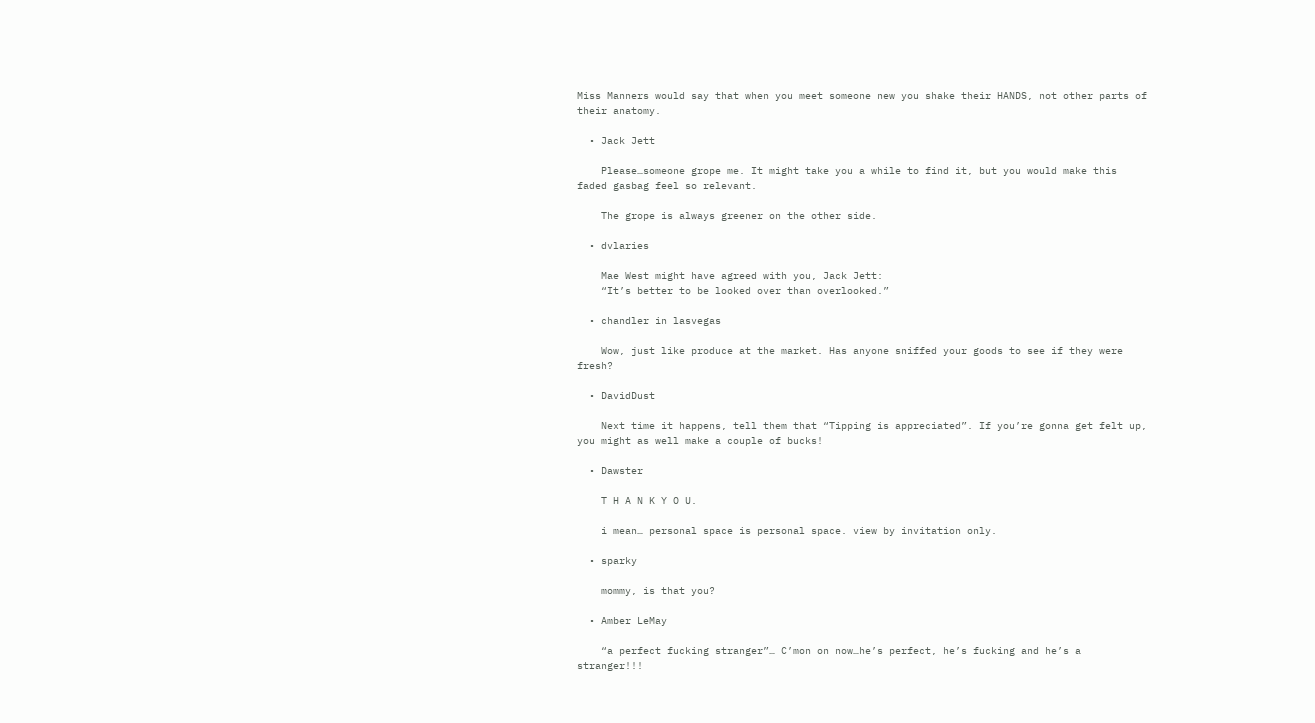Miss Manners would say that when you meet someone new you shake their HANDS, not other parts of their anatomy.

  • Jack Jett

    Please…someone grope me. It might take you a while to find it, but you would make this faded gasbag feel so relevant.

    The grope is always greener on the other side.

  • dvlaries

    Mae West might have agreed with you, Jack Jett:
    “It’s better to be looked over than overlooked.”

  • chandler in lasvegas

    Wow, just like produce at the market. Has anyone sniffed your goods to see if they were fresh?

  • DavidDust

    Next time it happens, tell them that “Tipping is appreciated”. If you’re gonna get felt up, you might as well make a couple of bucks!

  • Dawster

    T H A N K Y O U.

    i mean… personal space is personal space. view by invitation only.

  • sparky

    mommy, is that you?

  • Amber LeMay

    “a perfect fucking stranger”… C’mon on now…he’s perfect, he’s fucking and he’s a stranger!!!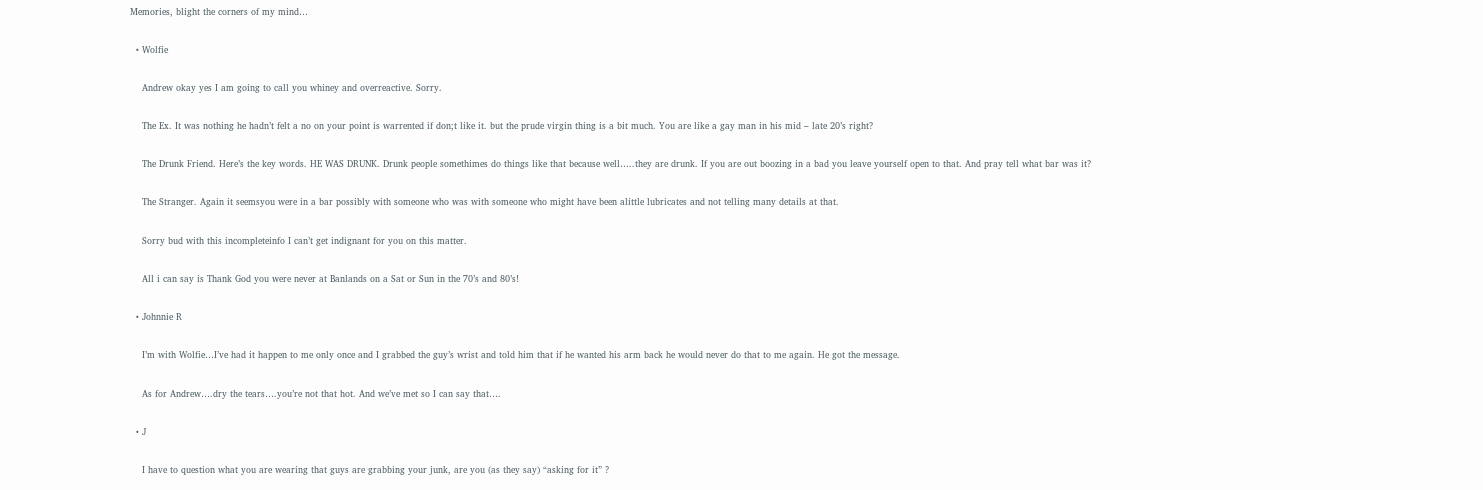Memories, blight the corners of my mind…

  • Wolfie

    Andrew okay yes I am going to call you whiney and overreactive. Sorry.

    The Ex. It was nothing he hadn’t felt a no on your point is warrented if don;t like it. but the prude virgin thing is a bit much. You are like a gay man in his mid – late 20’s right?

    The Drunk Friend. Here’s the key words. HE WAS DRUNK. Drunk people somethimes do things like that because well…..they are drunk. If you are out boozing in a bad you leave yourself open to that. And pray tell what bar was it?

    The Stranger. Again it seemsyou were in a bar possibly with someone who was with someone who might have been alittle lubricates and not telling many details at that.

    Sorry bud with this incompleteinfo I can’t get indignant for you on this matter.

    All i can say is Thank God you were never at Banlands on a Sat or Sun in the 70’s and 80’s!

  • Johnnie R

    I’m with Wolfie…I’ve had it happen to me only once and I grabbed the guy’s wrist and told him that if he wanted his arm back he would never do that to me again. He got the message.

    As for Andrew….dry the tears….you’re not that hot. And we’ve met so I can say that….

  • J

    I have to question what you are wearing that guys are grabbing your junk, are you (as they say) “asking for it” ?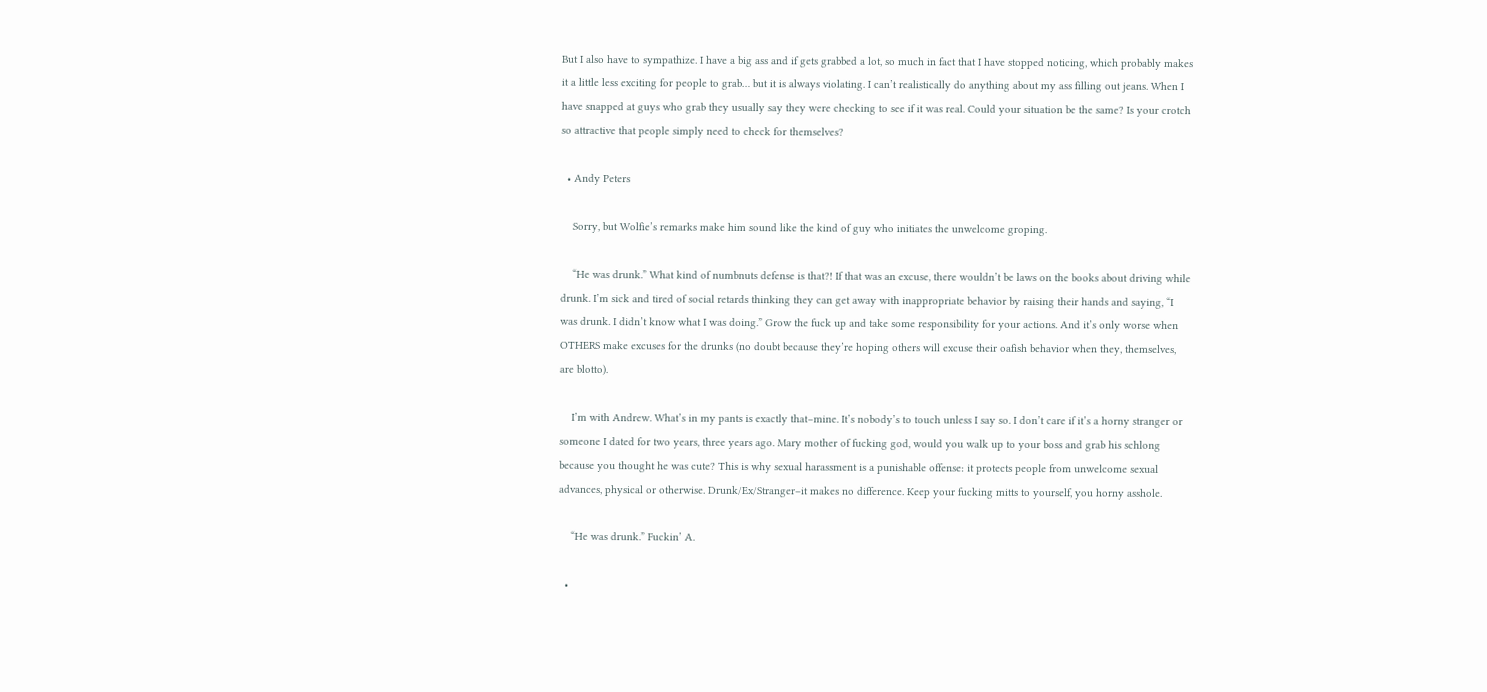But I also have to sympathize. I have a big ass and if gets grabbed a lot, so much in fact that I have stopped noticing, which probably makes it a little less exciting for people to grab… but it is always violating. I can’t realistically do anything about my ass filling out jeans. When I have snapped at guys who grab they usually say they were checking to see if it was real. Could your situation be the same? Is your crotch so attractive that people simply need to check for themselves?

  • Andy Peters

    Sorry, but Wolfie’s remarks make him sound like the kind of guy who initiates the unwelcome groping.

    “He was drunk.” What kind of numbnuts defense is that?! If that was an excuse, there wouldn’t be laws on the books about driving while drunk. I’m sick and tired of social retards thinking they can get away with inappropriate behavior by raising their hands and saying, “I was drunk. I didn’t know what I was doing.” Grow the fuck up and take some responsibility for your actions. And it’s only worse when OTHERS make excuses for the drunks (no doubt because they’re hoping others will excuse their oafish behavior when they, themselves, are blotto).

    I’m with Andrew. What’s in my pants is exactly that–mine. It’s nobody’s to touch unless I say so. I don’t care if it’s a horny stranger or someone I dated for two years, three years ago. Mary mother of fucking god, would you walk up to your boss and grab his schlong because you thought he was cute? This is why sexual harassment is a punishable offense: it protects people from unwelcome sexual advances, physical or otherwise. Drunk/Ex/Stranger–it makes no difference. Keep your fucking mitts to yourself, you horny asshole.

    “He was drunk.” Fuckin’ A.

  •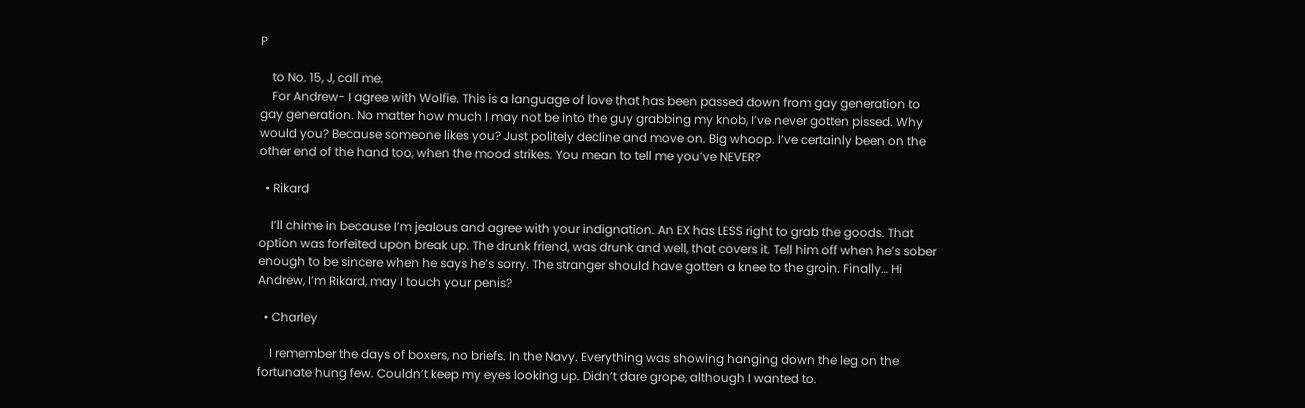P

    to No. 15, J, call me.
    For Andrew- I agree with Wolfie. This is a language of love that has been passed down from gay generation to gay generation. No matter how much I may not be into the guy grabbing my knob, I’ve never gotten pissed. Why would you? Because someone likes you? Just politely decline and move on. Big whoop. I’ve certainly been on the other end of the hand too, when the mood strikes. You mean to tell me you’ve NEVER?

  • Rikard

    I’ll chime in because I’m jealous and agree with your indignation. An EX has LESS right to grab the goods. That option was forfeited upon break up. The drunk friend, was drunk and well, that covers it. Tell him off when he’s sober enough to be sincere when he says he’s sorry. The stranger should have gotten a knee to the groin. Finally… Hi Andrew, I’m Rikard, may I touch your penis?

  • Charley

    I remember the days of boxers, no briefs. In the Navy. Everything was showing hanging down the leg on the fortunate hung few. Couldn’t keep my eyes looking up. Didn’t dare grope, although I wanted to.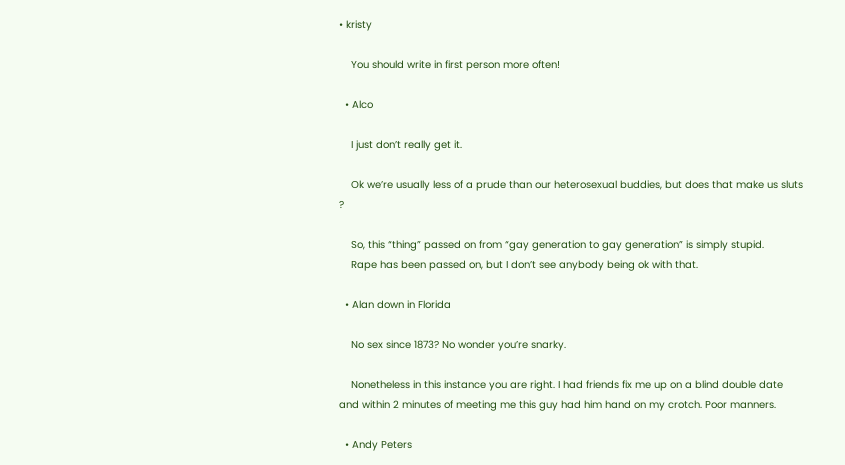• kristy

    You should write in first person more often!

  • Alco

    I just don’t really get it.

    Ok we’re usually less of a prude than our heterosexual buddies, but does that make us sluts ?

    So, this “thing” passed on from “gay generation to gay generation” is simply stupid.
    Rape has been passed on, but I don’t see anybody being ok with that.

  • Alan down in Florida

    No sex since 1873? No wonder you’re snarky.

    Nonetheless in this instance you are right. I had friends fix me up on a blind double date and within 2 minutes of meeting me this guy had him hand on my crotch. Poor manners.

  • Andy Peters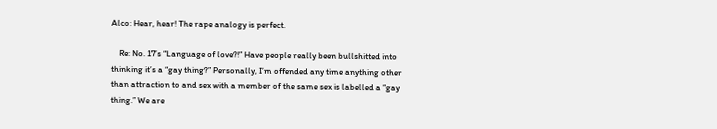Alco: Hear, hear! The rape analogy is perfect.

    Re: No. 17’s “Language of love?!” Have people really been bullshitted into thinking it’s a “gay thing?” Personally, I’m offended any time anything other than attraction to and sex with a member of the same sex is labelled a “gay thing.” We are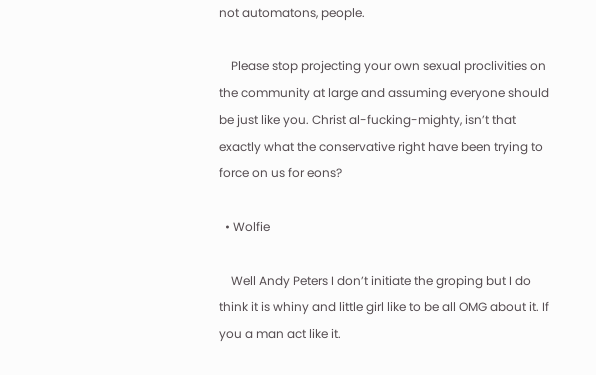not automatons, people.

    Please stop projecting your own sexual proclivities on the community at large and assuming everyone should be just like you. Christ al-fucking-mighty, isn’t that exactly what the conservative right have been trying to force on us for eons?

  • Wolfie

    Well Andy Peters I don’t initiate the groping but I do think it is whiny and little girl like to be all OMG about it. If you a man act like it.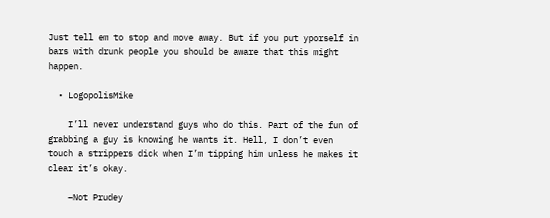Just tell em to stop and move away. But if you put yporself in bars with drunk people you should be aware that this might happen.

  • LogopolisMike

    I’ll never understand guys who do this. Part of the fun of grabbing a guy is knowing he wants it. Hell, I don’t even touch a strippers dick when I’m tipping him unless he makes it clear it’s okay.

    –Not Prudey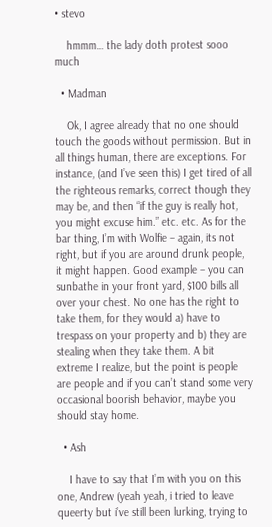• stevo

    hmmm… the lady doth protest sooo much

  • Madman

    Ok, I agree already that no one should touch the goods without permission. But in all things human, there are exceptions. For instance, (and I’ve seen this) I get tired of all the righteous remarks, correct though they may be, and then “if the guy is really hot, you might excuse him.” etc. etc. As for the bar thing, I’m with Wolfie – again, its not right, but if you are around drunk people, it might happen. Good example – you can sunbathe in your front yard, $100 bills all over your chest. No one has the right to take them, for they would a) have to trespass on your property and b) they are stealing when they take them. A bit extreme I realize, but the point is people are people and if you can’t stand some very occasional boorish behavior, maybe you should stay home.

  • Ash

    I have to say that I’m with you on this one, Andrew (yeah yeah, i tried to leave queerty but i’ve still been lurking, trying to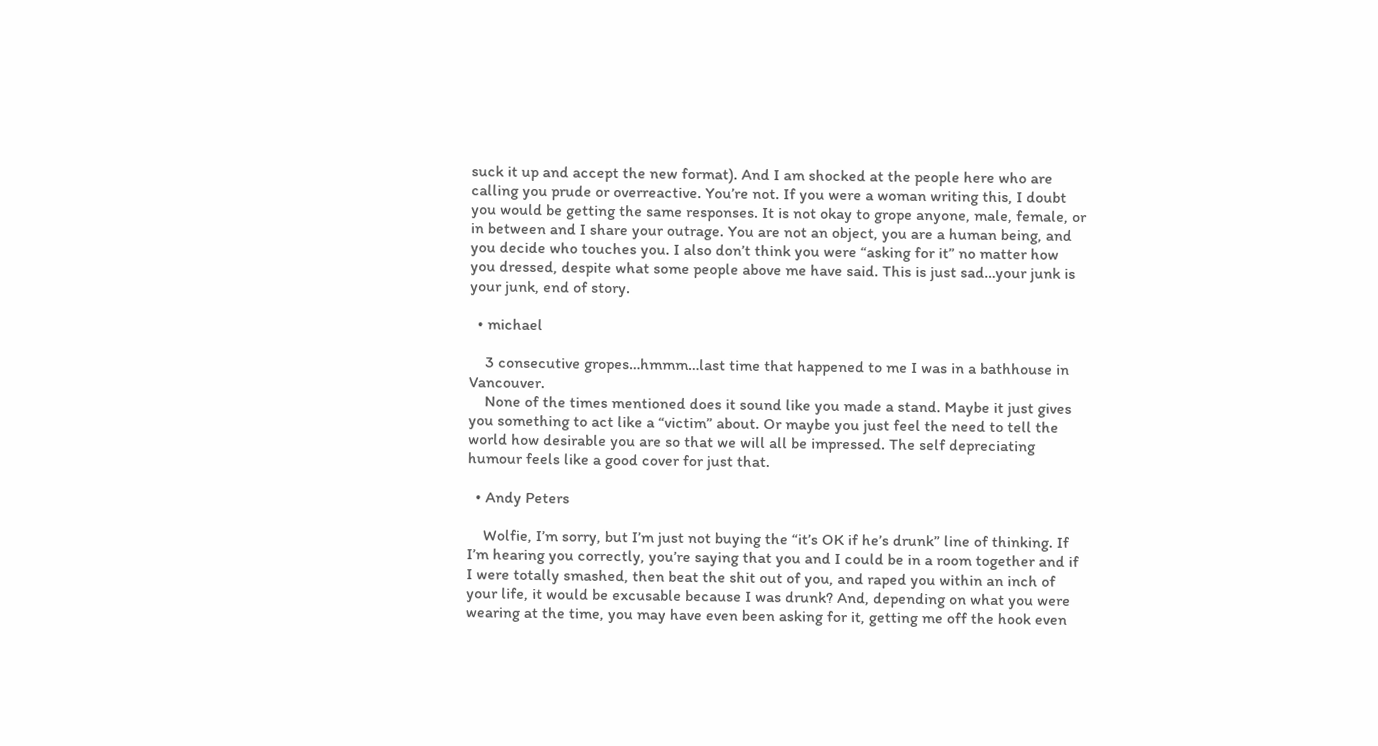suck it up and accept the new format). And I am shocked at the people here who are calling you prude or overreactive. You’re not. If you were a woman writing this, I doubt you would be getting the same responses. It is not okay to grope anyone, male, female, or in between and I share your outrage. You are not an object, you are a human being, and you decide who touches you. I also don’t think you were “asking for it” no matter how you dressed, despite what some people above me have said. This is just sad…your junk is your junk, end of story.

  • michael

    3 consecutive gropes…hmmm…last time that happened to me I was in a bathhouse in Vancouver.
    None of the times mentioned does it sound like you made a stand. Maybe it just gives you something to act like a “victim” about. Or maybe you just feel the need to tell the world how desirable you are so that we will all be impressed. The self depreciating humour feels like a good cover for just that.

  • Andy Peters

    Wolfie, I’m sorry, but I’m just not buying the “it’s OK if he’s drunk” line of thinking. If I’m hearing you correctly, you’re saying that you and I could be in a room together and if I were totally smashed, then beat the shit out of you, and raped you within an inch of your life, it would be excusable because I was drunk? And, depending on what you were wearing at the time, you may have even been asking for it, getting me off the hook even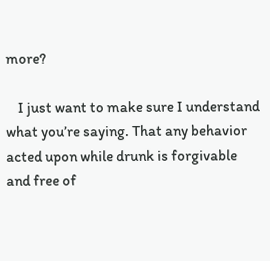more?

    I just want to make sure I understand what you’re saying. That any behavior acted upon while drunk is forgivable and free of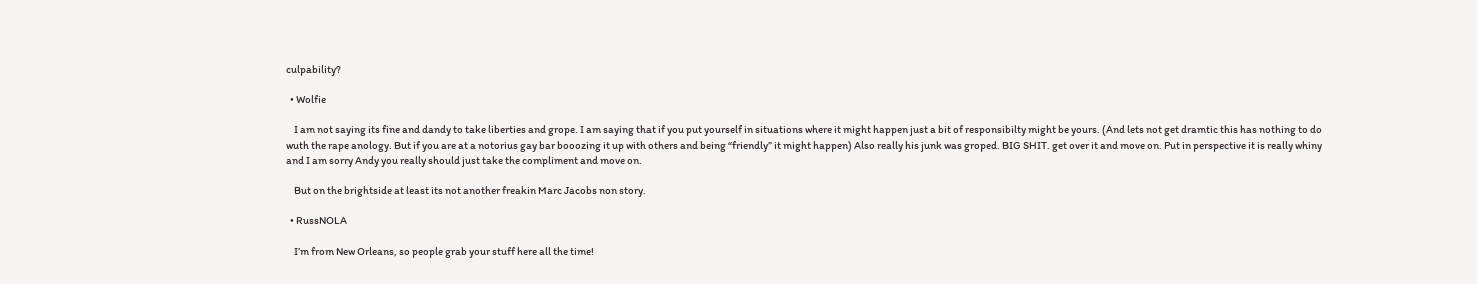culpability?

  • Wolfie

    I am not saying its fine and dandy to take liberties and grope. I am saying that if you put yourself in situations where it might happen just a bit of responsibilty might be yours. (And lets not get dramtic this has nothing to do wuth the rape anology. But if you are at a notorius gay bar booozing it up with others and being “friendly” it might happen) Also really his junk was groped. BIG SHIT. get over it and move on. Put in perspective it is really whiny and I am sorry Andy you really should just take the compliment and move on.

    But on the brightside at least its not another freakin Marc Jacobs non story.

  • RussNOLA

    I’m from New Orleans, so people grab your stuff here all the time!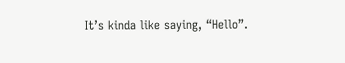It’s kinda like saying, “Hello”.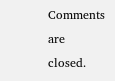Comments are closed.